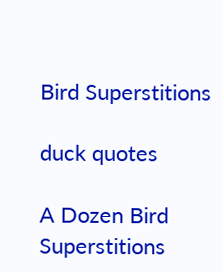Bird Superstitions

duck quotes

A Dozen Bird Superstitions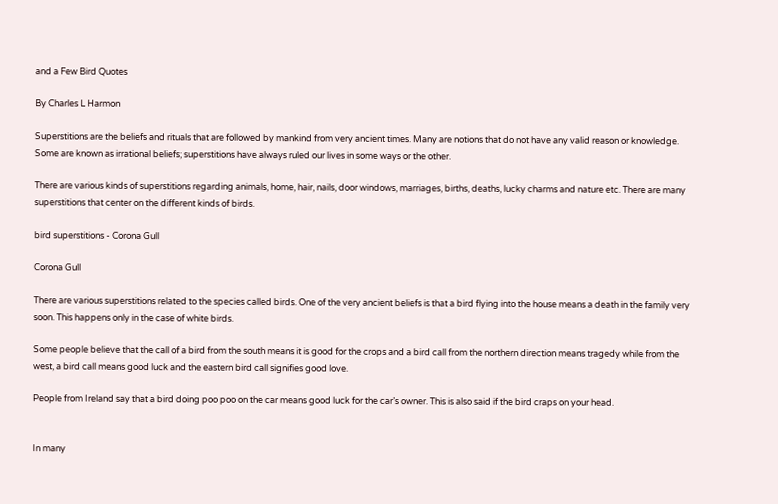and a Few Bird Quotes

By Charles L Harmon

Superstitions are the beliefs and rituals that are followed by mankind from very ancient times. Many are notions that do not have any valid reason or knowledge. Some are known as irrational beliefs; superstitions have always ruled our lives in some ways or the other.

There are various kinds of superstitions regarding animals, home, hair, nails, door windows, marriages, births, deaths, lucky charms and nature etc. There are many superstitions that center on the different kinds of birds.

bird superstitions - Corona Gull

Corona Gull

There are various superstitions related to the species called birds. One of the very ancient beliefs is that a bird flying into the house means a death in the family very soon. This happens only in the case of white birds.

Some people believe that the call of a bird from the south means it is good for the crops and a bird call from the northern direction means tragedy while from the west, a bird call means good luck and the eastern bird call signifies good love.

People from Ireland say that a bird doing poo poo on the car means good luck for the car’s owner. This is also said if the bird craps on your head.


In many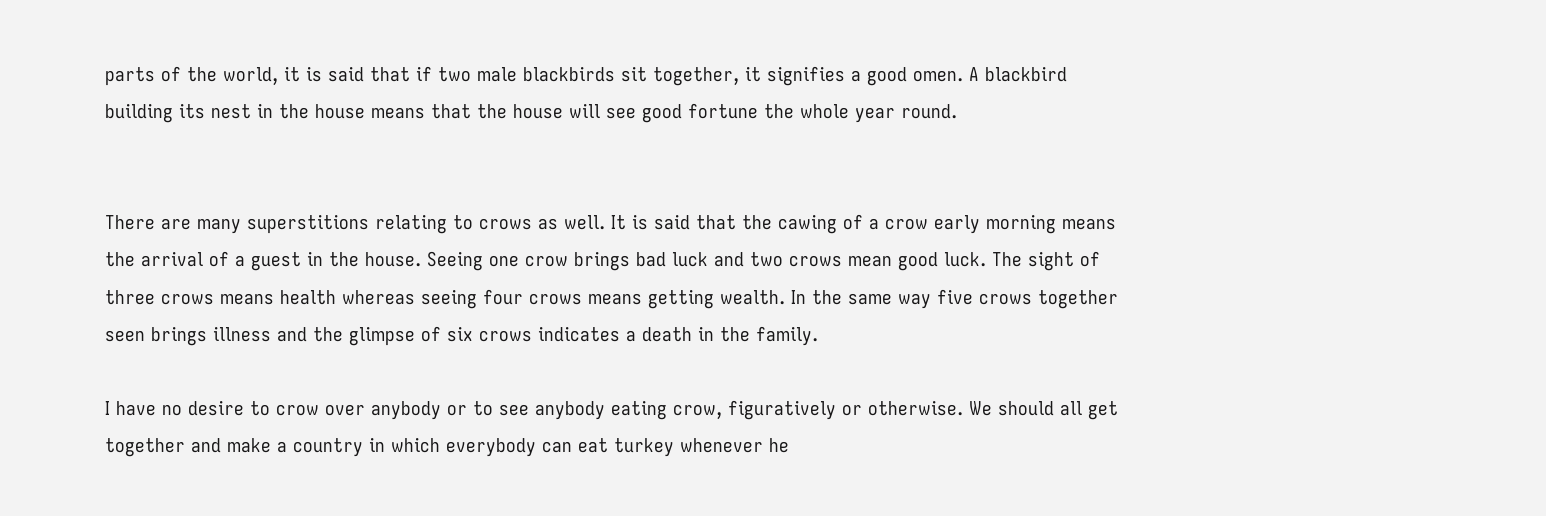parts of the world, it is said that if two male blackbirds sit together, it signifies a good omen. A blackbird building its nest in the house means that the house will see good fortune the whole year round.


There are many superstitions relating to crows as well. It is said that the cawing of a crow early morning means the arrival of a guest in the house. Seeing one crow brings bad luck and two crows mean good luck. The sight of three crows means health whereas seeing four crows means getting wealth. In the same way five crows together seen brings illness and the glimpse of six crows indicates a death in the family.

I have no desire to crow over anybody or to see anybody eating crow, figuratively or otherwise. We should all get together and make a country in which everybody can eat turkey whenever he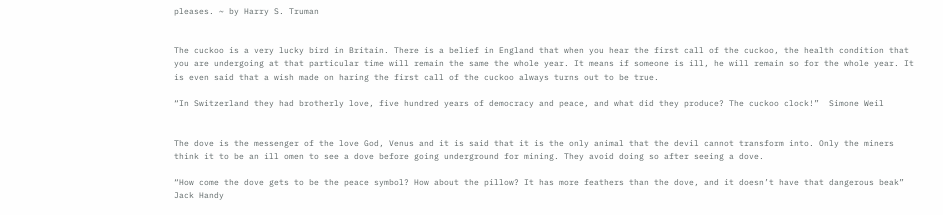pleases. ~ by Harry S. Truman


The cuckoo is a very lucky bird in Britain. There is a belief in England that when you hear the first call of the cuckoo, the health condition that you are undergoing at that particular time will remain the same the whole year. It means if someone is ill, he will remain so for the whole year. It is even said that a wish made on haring the first call of the cuckoo always turns out to be true.

“In Switzerland they had brotherly love, five hundred years of democracy and peace, and what did they produce? The cuckoo clock!”  Simone Weil


The dove is the messenger of the love God, Venus and it is said that it is the only animal that the devil cannot transform into. Only the miners think it to be an ill omen to see a dove before going underground for mining. They avoid doing so after seeing a dove.

“How come the dove gets to be the peace symbol? How about the pillow? It has more feathers than the dove, and it doesn’t have that dangerous beak”  Jack Handy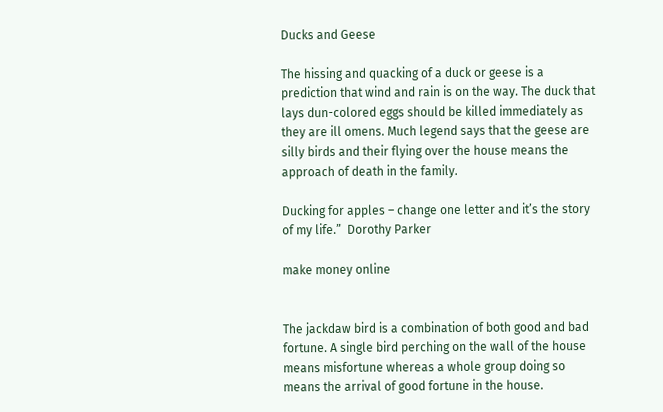Ducks and Geese

The hissing and quacking of a duck or geese is a prediction that wind and rain is on the way. The duck that lays dun-colored eggs should be killed immediately as they are ill omens. Much legend says that the geese are silly birds and their flying over the house means the approach of death in the family.

Ducking for apples – change one letter and it’s the story of my life.”  Dorothy Parker

make money online


The jackdaw bird is a combination of both good and bad fortune. A single bird perching on the wall of the house means misfortune whereas a whole group doing so means the arrival of good fortune in the house.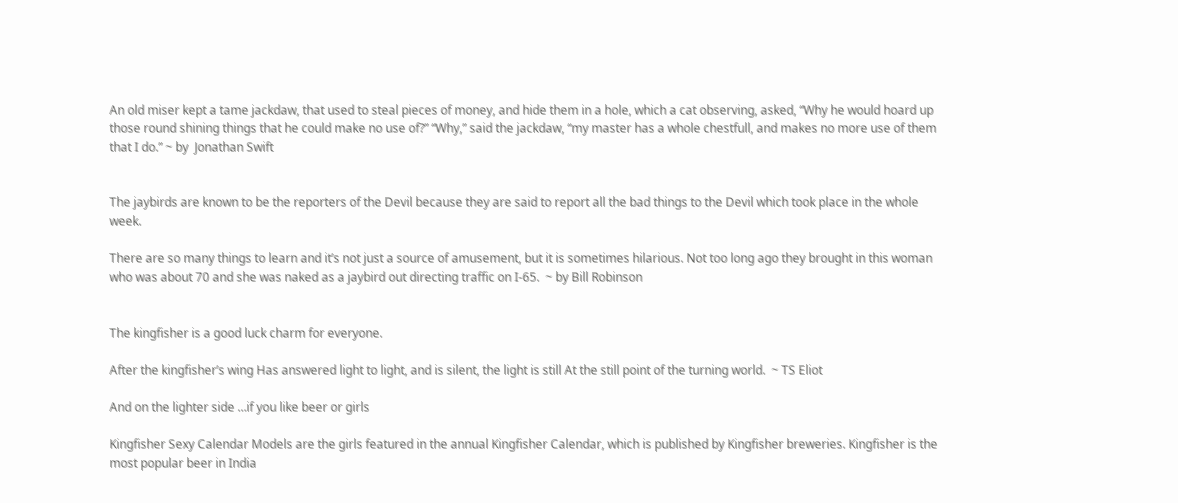An old miser kept a tame jackdaw, that used to steal pieces of money, and hide them in a hole, which a cat observing, asked, “Why he would hoard up those round shining things that he could make no use of?” “Why,” said the jackdaw, “my master has a whole chestfull, and makes no more use of them that I do.” ~ by  Jonathan Swift


The jaybirds are known to be the reporters of the Devil because they are said to report all the bad things to the Devil which took place in the whole week.

There are so many things to learn and it’s not just a source of amusement, but it is sometimes hilarious. Not too long ago they brought in this woman who was about 70 and she was naked as a jaybird out directing traffic on I-65.  ~ by Bill Robinson


The kingfisher is a good luck charm for everyone.

After the kingfisher’s wing Has answered light to light, and is silent, the light is still At the still point of the turning world.  ~ TS Eliot

And on the lighter side …if you like beer or girls

Kingfisher Sexy Calendar Models are the girls featured in the annual Kingfisher Calendar, which is published by Kingfisher breweries. Kingfisher is the most popular beer in India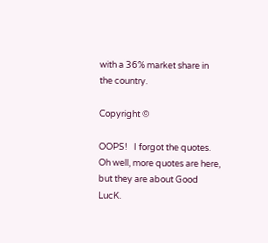with a 36% market share in the country.

Copyright ©

OOPS!   I forgot the quotes. Oh well, more quotes are here, but they are about Good LucK.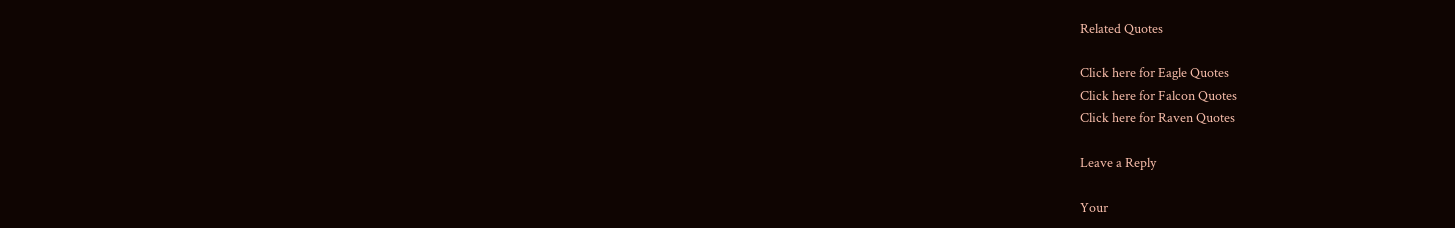Related Quotes

Click here for Eagle Quotes
Click here for Falcon Quotes
Click here for Raven Quotes

Leave a Reply

Your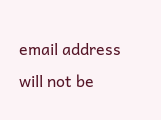email address will not be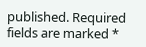published. Required fields are marked *